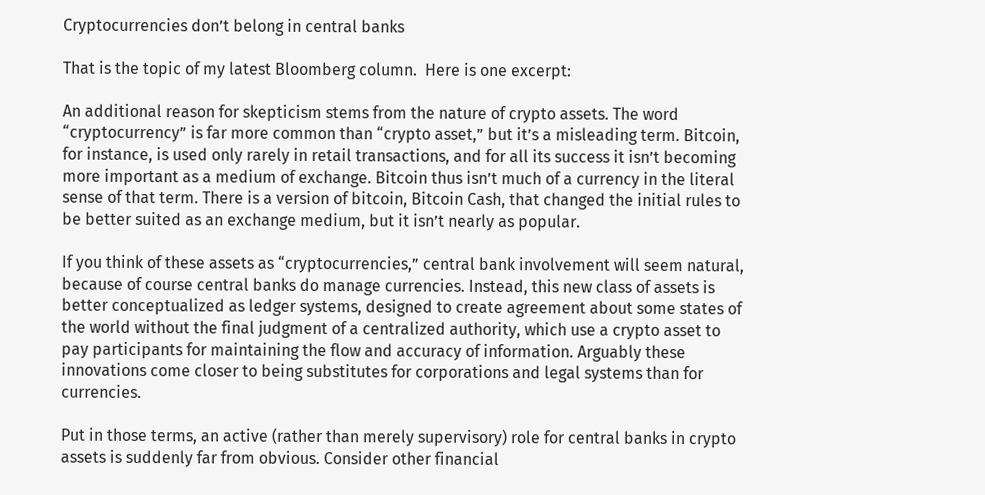Cryptocurrencies don’t belong in central banks

That is the topic of my latest Bloomberg column.  Here is one excerpt:

An additional reason for skepticism stems from the nature of crypto assets. The word “cryptocurrency” is far more common than “crypto asset,” but it’s a misleading term. Bitcoin, for instance, is used only rarely in retail transactions, and for all its success it isn’t becoming more important as a medium of exchange. Bitcoin thus isn’t much of a currency in the literal sense of that term. There is a version of bitcoin, Bitcoin Cash, that changed the initial rules to be better suited as an exchange medium, but it isn’t nearly as popular.

If you think of these assets as “cryptocurrencies,” central bank involvement will seem natural, because of course central banks do manage currencies. Instead, this new class of assets is better conceptualized as ledger systems, designed to create agreement about some states of the world without the final judgment of a centralized authority, which use a crypto asset to pay participants for maintaining the flow and accuracy of information. Arguably these innovations come closer to being substitutes for corporations and legal systems than for currencies.

Put in those terms, an active (rather than merely supervisory) role for central banks in crypto assets is suddenly far from obvious. Consider other financial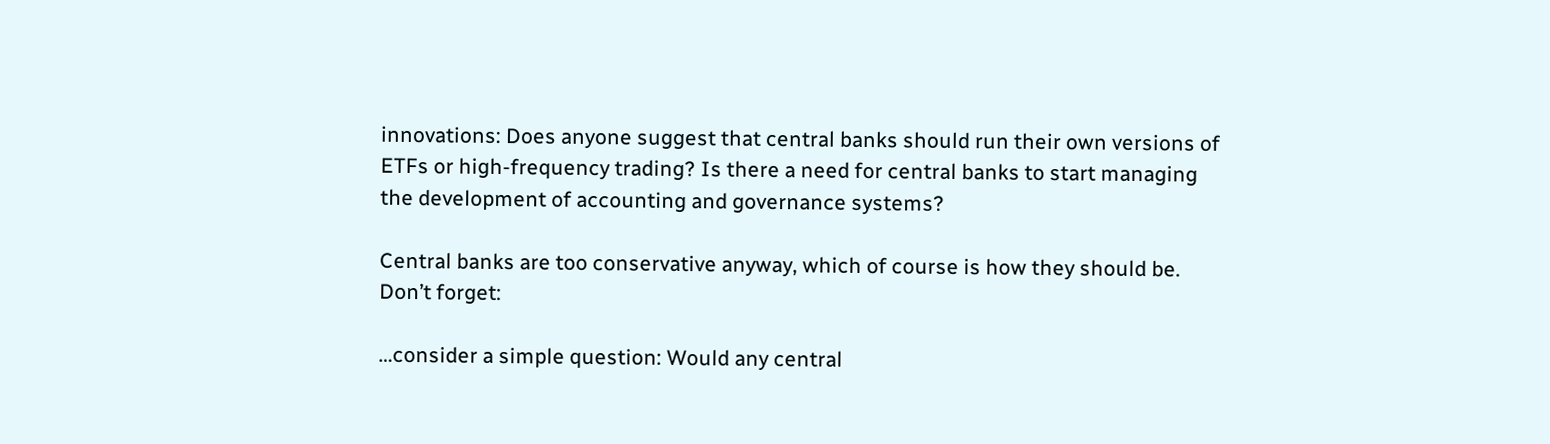innovations: Does anyone suggest that central banks should run their own versions of ETFs or high-frequency trading? Is there a need for central banks to start managing the development of accounting and governance systems?

Central banks are too conservative anyway, which of course is how they should be.  Don’t forget:

…consider a simple question: Would any central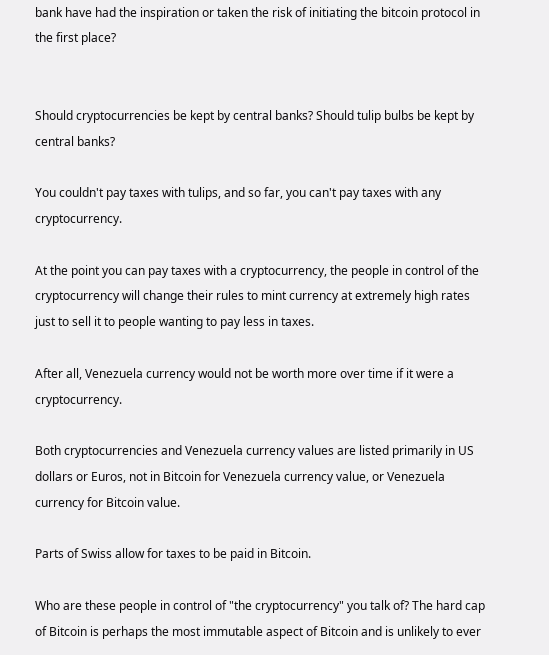bank have had the inspiration or taken the risk of initiating the bitcoin protocol in the first place?


Should cryptocurrencies be kept by central banks? Should tulip bulbs be kept by central banks?

You couldn't pay taxes with tulips, and so far, you can't pay taxes with any cryptocurrency.

At the point you can pay taxes with a cryptocurrency, the people in control of the cryptocurrency will change their rules to mint currency at extremely high rates just to sell it to people wanting to pay less in taxes.

After all, Venezuela currency would not be worth more over time if it were a cryptocurrency.

Both cryptocurrencies and Venezuela currency values are listed primarily in US dollars or Euros, not in Bitcoin for Venezuela currency value, or Venezuela currency for Bitcoin value.

Parts of Swiss allow for taxes to be paid in Bitcoin.

Who are these people in control of "the cryptocurrency" you talk of? The hard cap of Bitcoin is perhaps the most immutable aspect of Bitcoin and is unlikely to ever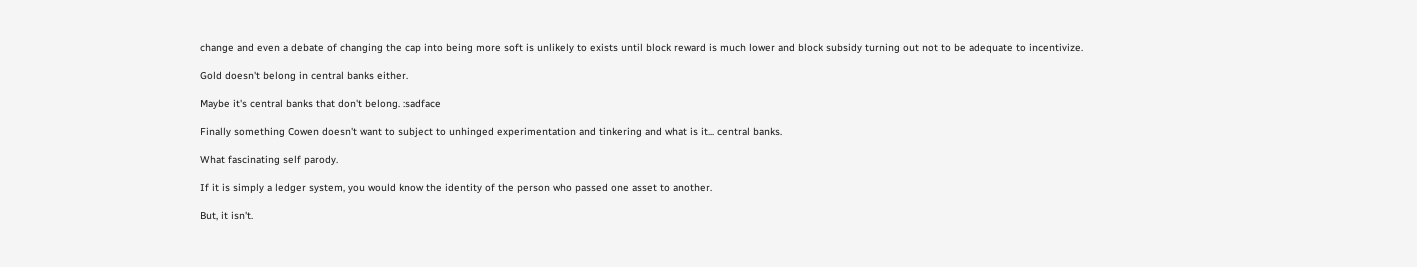change and even a debate of changing the cap into being more soft is unlikely to exists until block reward is much lower and block subsidy turning out not to be adequate to incentivize.

Gold doesn't belong in central banks either.

Maybe it's central banks that don't belong. :sadface

Finally something Cowen doesn't want to subject to unhinged experimentation and tinkering and what is it... central banks.

What fascinating self parody.

If it is simply a ledger system, you would know the identity of the person who passed one asset to another.

But, it isn't.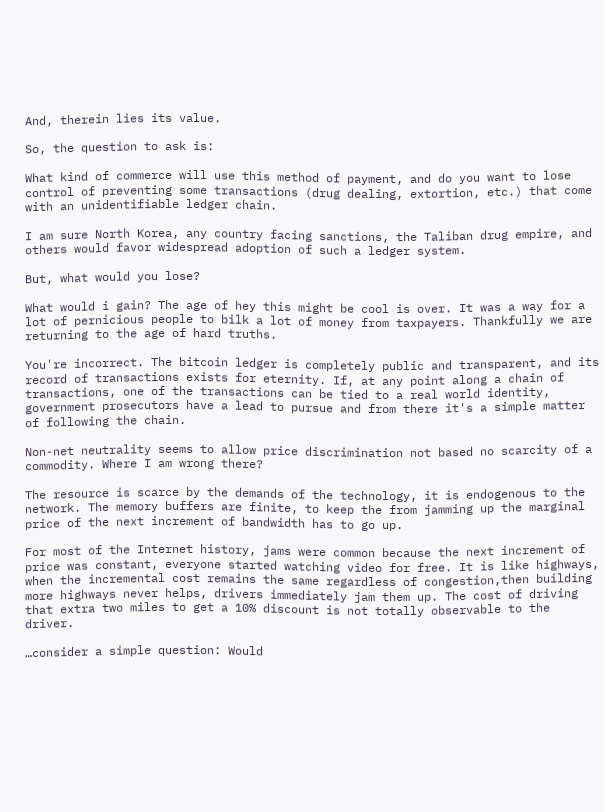And, therein lies its value.

So, the question to ask is:

What kind of commerce will use this method of payment, and do you want to lose control of preventing some transactions (drug dealing, extortion, etc.) that come with an unidentifiable ledger chain.

I am sure North Korea, any country facing sanctions, the Taliban drug empire, and others would favor widespread adoption of such a ledger system.

But, what would you lose?

What would i gain? The age of hey this might be cool is over. It was a way for a lot of pernicious people to bilk a lot of money from taxpayers. Thankfully we are returning to the age of hard truths.

You're incorrect. The bitcoin ledger is completely public and transparent, and its record of transactions exists for eternity. If, at any point along a chain of transactions, one of the transactions can be tied to a real world identity, government prosecutors have a lead to pursue and from there it's a simple matter of following the chain.

Non-net neutrality seems to allow price discrimination not based no scarcity of a commodity. Where I am wrong there?

The resource is scarce by the demands of the technology, it is endogenous to the network. The memory buffers are finite, to keep the from jamming up the marginal price of the next increment of bandwidth has to go up.

For most of the Internet history, jams were common because the next increment of price was constant, everyone started watching video for free. It is like highways, when the incremental cost remains the same regardless of congestion,then building more highways never helps, drivers immediately jam them up. The cost of driving that extra two miles to get a 10% discount is not totally observable to the driver.

…consider a simple question: Would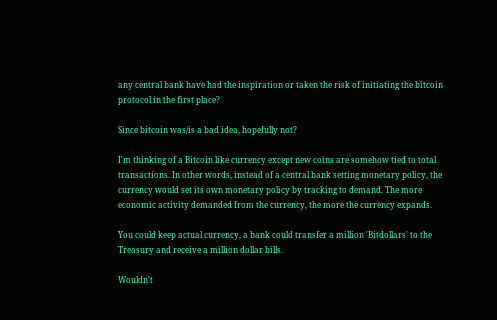any central bank have had the inspiration or taken the risk of initiating the bitcoin protocol in the first place?

Since bitcoin was/is a bad idea, hopefully not?

I'm thinking of a Bitcoin like currency except new coins are somehow tied to total transactions. In other words, instead of a central bank setting monetary policy, the currency would set its own monetary policy by tracking to demand. The more economic activity demanded from the currency, the more the currency expands.

You could keep actual currency, a bank could transfer a million 'Bitdollars' to the Treasury and receive a million dollar bills.

Wouldn't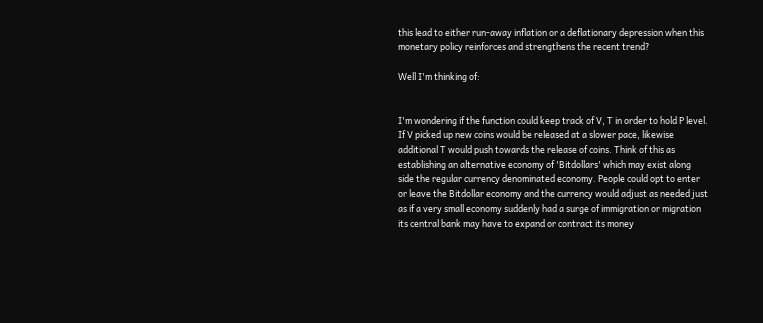this lead to either run-away inflation or a deflationary depression when this monetary policy reinforces and strengthens the recent trend?

Well I'm thinking of:


I'm wondering if the function could keep track of V, T in order to hold P level. If V picked up new coins would be released at a slower pace, likewise additional T would push towards the release of coins. Think of this as establishing an alternative economy of 'Bitdollars' which may exist along side the regular currency denominated economy. People could opt to enter or leave the Bitdollar economy and the currency would adjust as needed just as if a very small economy suddenly had a surge of immigration or migration its central bank may have to expand or contract its money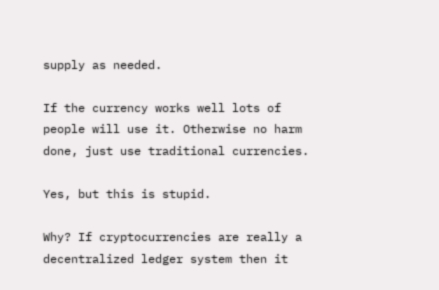supply as needed.

If the currency works well lots of people will use it. Otherwise no harm done, just use traditional currencies.

Yes, but this is stupid.

Why? If cryptocurrencies are really a decentralized ledger system then it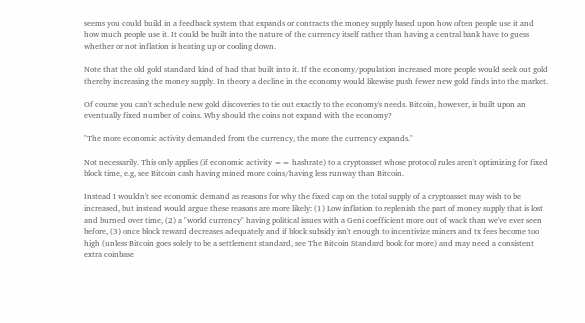seems you could build in a feedback system that expands or contracts the money supply based upon how often people use it and how much people use it. It could be built into the nature of the currency itself rather than having a central bank have to guess whether or not inflation is heating up or cooling down.

Note that the old gold standard kind of had that built into it. If the economy/population increased more people would seek out gold thereby increasing the money supply. In theory a decline in the economy would likewise push fewer new gold finds into the market.

Of course you can't schedule new gold discoveries to tie out exactly to the economy's needs. Bitcoin, however, is built upon an eventually fixed number of coins. Why should the coins not expand with the economy?

"The more economic activity demanded from the currency, the more the currency expands."

Not necessarily. This only applies (if economic activity == hashrate) to a cryptoasset whose protocol rules aren't optimizing for fixed block time, e.g, see Bitcoin cash having mined more coins/having less runway than Bitcoin.

Instead I wouldn't see economic demand as reasons for why the fixed cap on the total supply of a cryptoasset may wish to be increased, but instead would argue these reasons are more likely: (1) Low inflation to replenish the part of money supply that is lost and burned over time, (2) a "world currency" having political issues with a Geni coefficient more out of wack than we've ever seen before, (3) once block reward decreases adequately and if block subsidy isn't enough to incentivize miners and tx fees become too high (unless Bitcoin goes solely to be a settlement standard, see The Bitcoin Standard book for more) and may need a consistent extra coinbase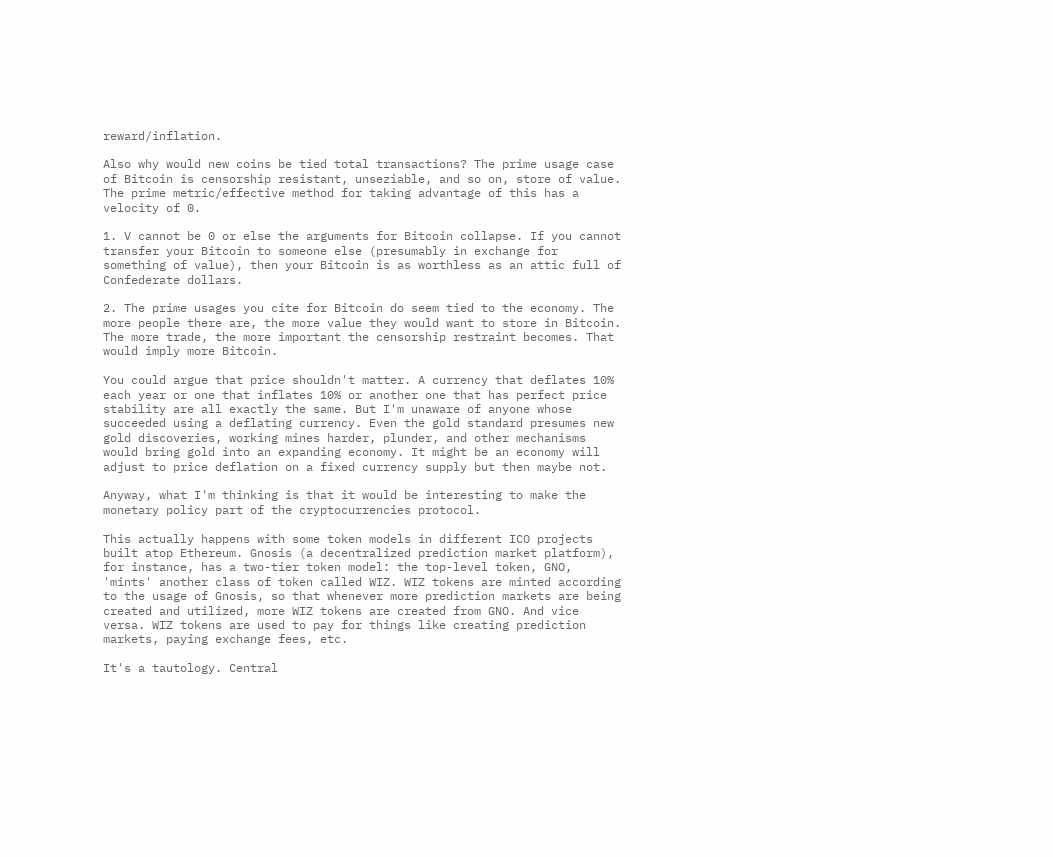reward/inflation.

Also why would new coins be tied total transactions? The prime usage case of Bitcoin is censorship resistant, unseziable, and so on, store of value. The prime metric/effective method for taking advantage of this has a velocity of 0.

1. V cannot be 0 or else the arguments for Bitcoin collapse. If you cannot transfer your Bitcoin to someone else (presumably in exchange for something of value), then your Bitcoin is as worthless as an attic full of Confederate dollars.

2. The prime usages you cite for Bitcoin do seem tied to the economy. The more people there are, the more value they would want to store in Bitcoin. The more trade, the more important the censorship restraint becomes. That would imply more Bitcoin.

You could argue that price shouldn't matter. A currency that deflates 10% each year or one that inflates 10% or another one that has perfect price stability are all exactly the same. But I'm unaware of anyone whose succeeded using a deflating currency. Even the gold standard presumes new gold discoveries, working mines harder, plunder, and other mechanisms would bring gold into an expanding economy. It might be an economy will adjust to price deflation on a fixed currency supply but then maybe not.

Anyway, what I'm thinking is that it would be interesting to make the monetary policy part of the cryptocurrencies protocol.

This actually happens with some token models in different ICO projects built atop Ethereum. Gnosis (a decentralized prediction market platform), for instance, has a two-tier token model: the top-level token, GNO, 'mints' another class of token called WIZ. WIZ tokens are minted according to the usage of Gnosis, so that whenever more prediction markets are being created and utilized, more WIZ tokens are created from GNO. And vice versa. WIZ tokens are used to pay for things like creating prediction markets, paying exchange fees, etc.

It's a tautology. Central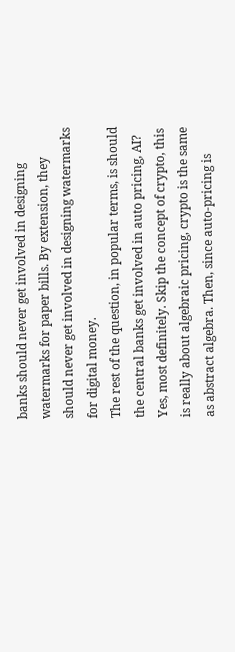banks should never get involved in designing watermarks for paper bills. By extension, they should never get involved in designing watermarks for digital money.
The rest of the question, in popular terms, is should the central banks get involved in auto pricing, AI? Yes, most definitely. Skip the concept of crypto, this is really about algebraic pricing, crypto is the same as abstract algebra. Then, since auto-pricing is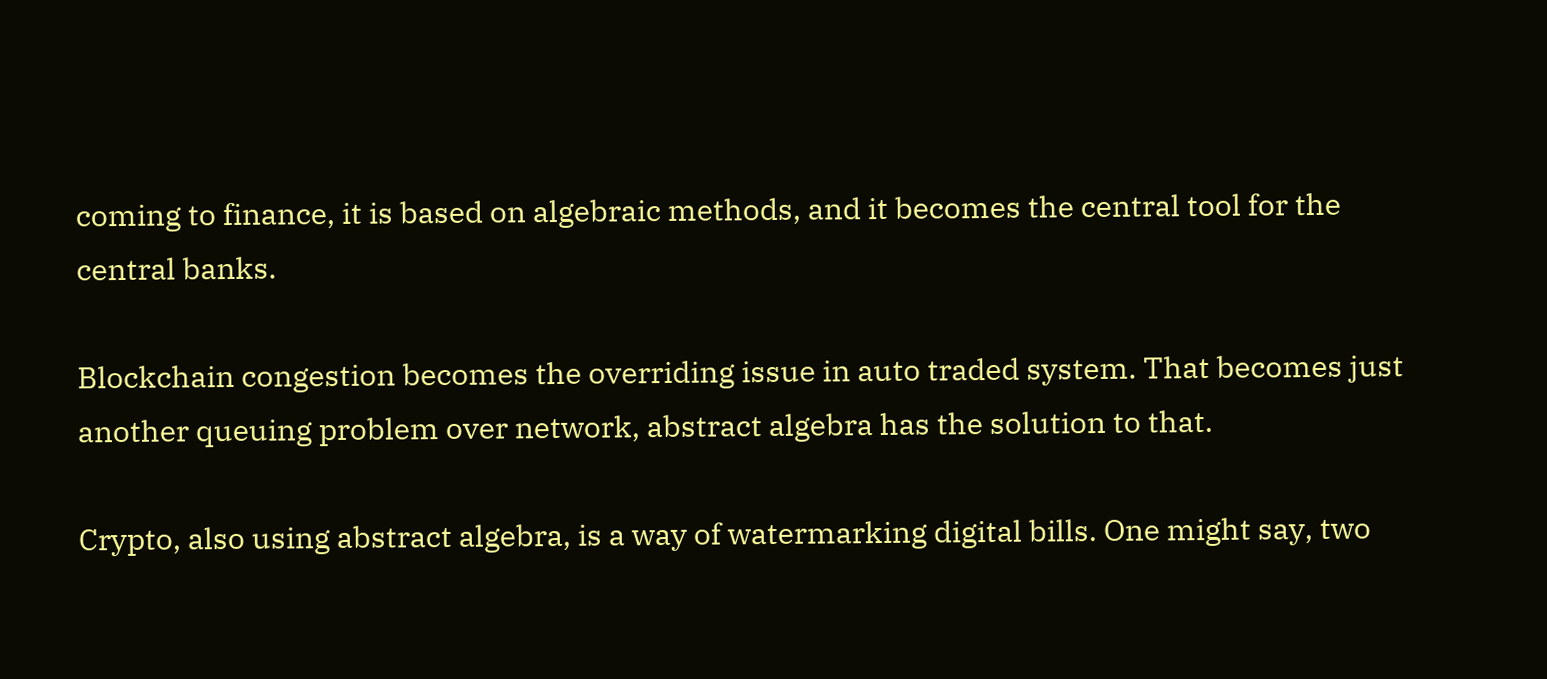coming to finance, it is based on algebraic methods, and it becomes the central tool for the central banks.

Blockchain congestion becomes the overriding issue in auto traded system. That becomes just another queuing problem over network, abstract algebra has the solution to that.

Crypto, also using abstract algebra, is a way of watermarking digital bills. One might say, two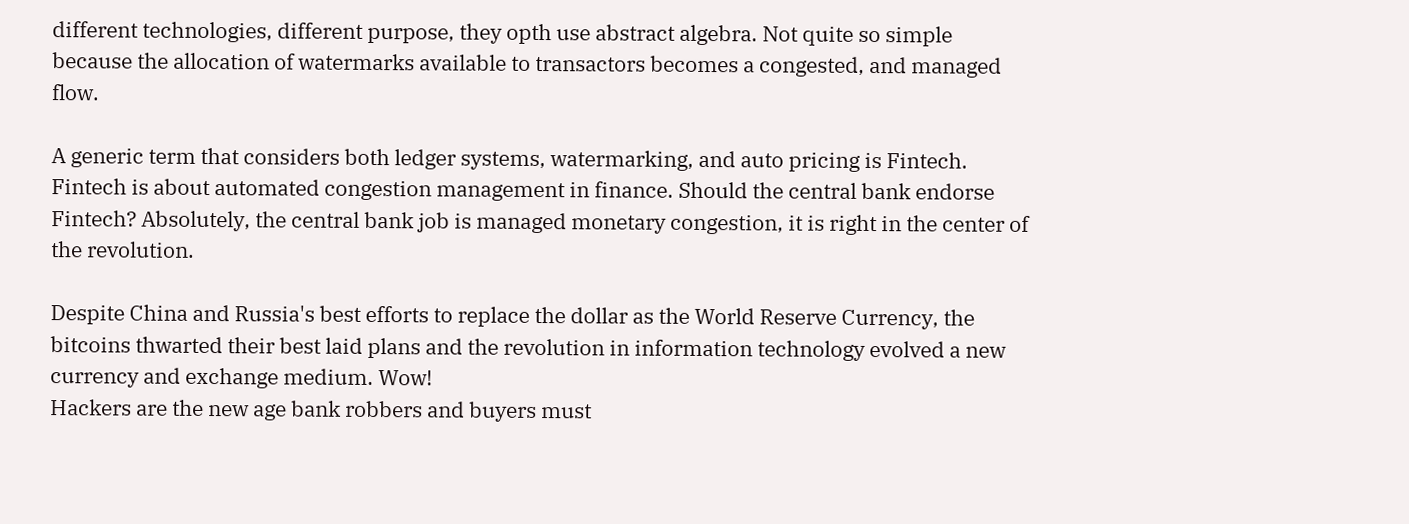different technologies, different purpose, they opth use abstract algebra. Not quite so simple because the allocation of watermarks available to transactors becomes a congested, and managed flow.

A generic term that considers both ledger systems, watermarking, and auto pricing is Fintech. Fintech is about automated congestion management in finance. Should the central bank endorse Fintech? Absolutely, the central bank job is managed monetary congestion, it is right in the center of the revolution.

Despite China and Russia's best efforts to replace the dollar as the World Reserve Currency, the bitcoins thwarted their best laid plans and the revolution in information technology evolved a new currency and exchange medium. Wow!
Hackers are the new age bank robbers and buyers must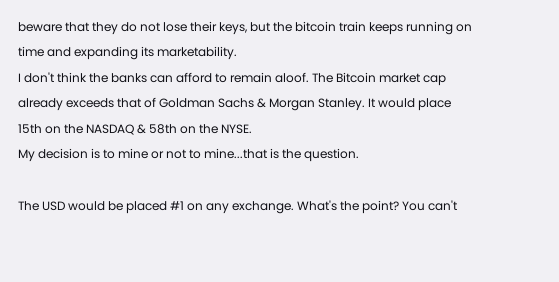beware that they do not lose their keys, but the bitcoin train keeps running on time and expanding its marketability.
I don't think the banks can afford to remain aloof. The Bitcoin market cap already exceeds that of Goldman Sachs & Morgan Stanley. It would place 15th on the NASDAQ & 58th on the NYSE.
My decision is to mine or not to mine...that is the question.

The USD would be placed #1 on any exchange. What's the point? You can't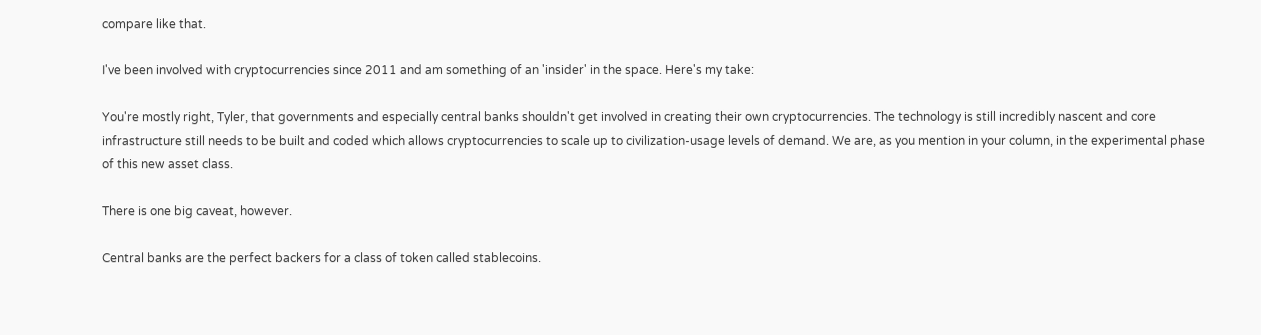compare like that.

I've been involved with cryptocurrencies since 2011 and am something of an 'insider' in the space. Here's my take:

You're mostly right, Tyler, that governments and especially central banks shouldn't get involved in creating their own cryptocurrencies. The technology is still incredibly nascent and core infrastructure still needs to be built and coded which allows cryptocurrencies to scale up to civilization-usage levels of demand. We are, as you mention in your column, in the experimental phase of this new asset class.

There is one big caveat, however.

Central banks are the perfect backers for a class of token called stablecoins.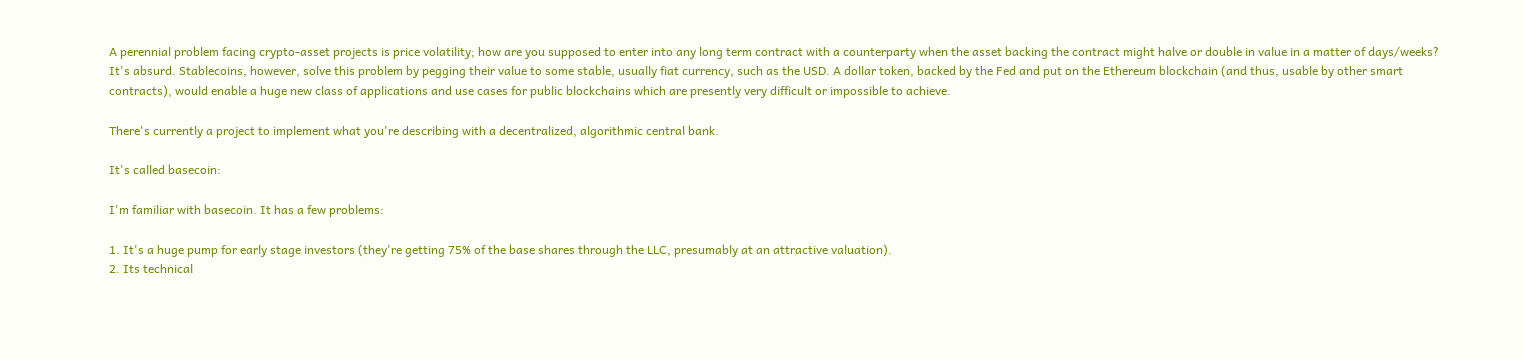A perennial problem facing crypto-asset projects is price volatility; how are you supposed to enter into any long term contract with a counterparty when the asset backing the contract might halve or double in value in a matter of days/weeks? It's absurd. Stablecoins, however, solve this problem by pegging their value to some stable, usually fiat currency, such as the USD. A dollar token, backed by the Fed and put on the Ethereum blockchain (and thus, usable by other smart contracts), would enable a huge new class of applications and use cases for public blockchains which are presently very difficult or impossible to achieve.

There's currently a project to implement what you're describing with a decentralized, algorithmic central bank.

It's called basecoin:

I'm familiar with basecoin. It has a few problems:

1. It's a huge pump for early stage investors (they're getting 75% of the base shares through the LLC, presumably at an attractive valuation).
2. Its technical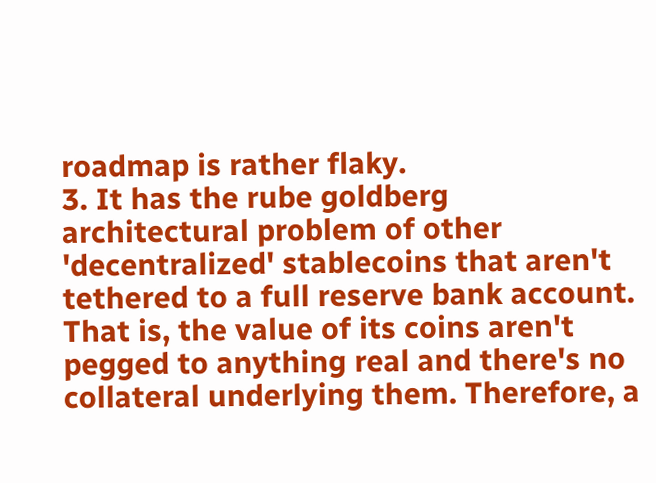roadmap is rather flaky.
3. It has the rube goldberg architectural problem of other 'decentralized' stablecoins that aren't tethered to a full reserve bank account. That is, the value of its coins aren't pegged to anything real and there's no collateral underlying them. Therefore, a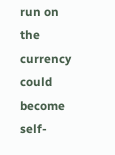run on the currency could become self-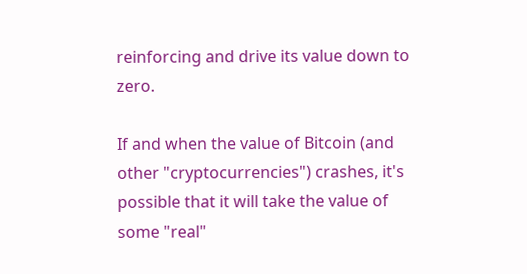reinforcing and drive its value down to zero.

If and when the value of Bitcoin (and other "cryptocurrencies") crashes, it's possible that it will take the value of some "real"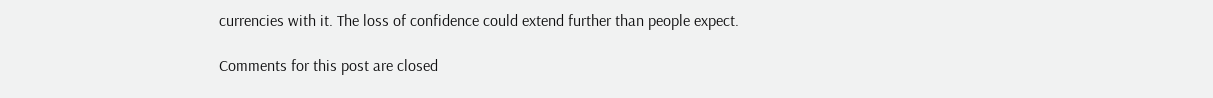currencies with it. The loss of confidence could extend further than people expect.

Comments for this post are closed